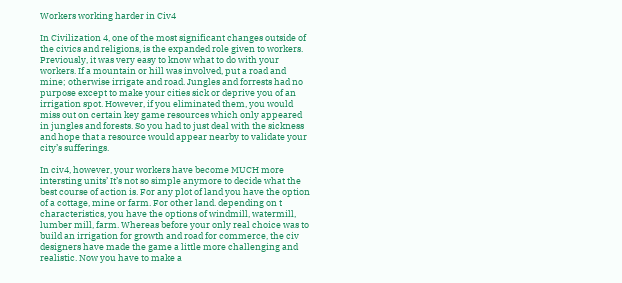Workers working harder in Civ4

In Civilization 4, one of the most significant changes outside of the civics and religions, is the expanded role given to workers. Previously, it was very easy to know what to do with your workers. If a mountain or hill was involved, put a road and mine; otherwise irrigate and road. Jungles and forrests had no purpose except to make your cities sick or deprive you of an irrigation spot. However, if you eliminated them, you would miss out on certain key game resources which only appeared in jungles and forests. So you had to just deal with the sickness and hope that a resource would appear nearby to validate your city’s sufferings.

In civ4, however, your workers have become MUCH more intersting units’ It’s not so simple anymore to decide what the best course of action is. For any plot of land you have the option of a cottage, mine or farm. For other land. depending on t characteristics, you have the options of windmill, watermill, lumber mill, farm. Whereas before your only real choice was to build an irrigation for growth and road for commerce, the civ designers have made the game a little more challenging and realistic. Now you have to make a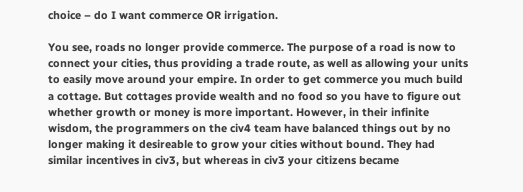choice – do I want commerce OR irrigation.

You see, roads no longer provide commerce. The purpose of a road is now to connect your cities, thus providing a trade route, as well as allowing your units to easily move around your empire. In order to get commerce you much build a cottage. But cottages provide wealth and no food so you have to figure out whether growth or money is more important. However, in their infinite wisdom, the programmers on the civ4 team have balanced things out by no longer making it desireable to grow your cities without bound. They had similar incentives in civ3, but whereas in civ3 your citizens became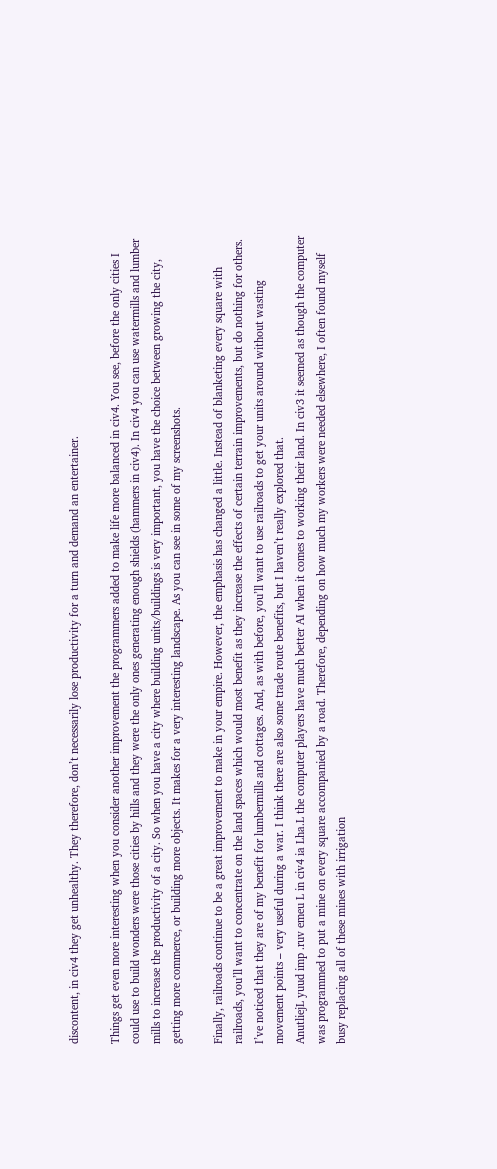discontent, in civ4 they get unhealthy. They therefore, don’t necessarily lose productivity for a turn and demand an entertainer.

Things get even more interesting when you consider another improvement the programmers added to make life more balanced in civ4. You see, before the only cities I could use to build wonders were those cities by hills and they were the only ones generating enough shields (hammers in civ4). In civ4 you can use watermills and lumber mills to increase the productivity of a city. So when you have a city where building units/buildings is very important, you have the choice between growing the city, getting more commerce, or building more objects. It makes for a very interesting landscape. As you can see in some of my screenshots.

Finally, railroads continue to be a great improvement to make in your empire. However, the emphasis has changed a little. Instead of blanketing every square with railroads, you’ll want to concentrate on the land spaces which would most benefit as they increase the effects of certain terrain improvements, but do nothing for others. I’ve noticed that they are of my benefit for lumbermills and cottages. And, as with before, you’ll want to use railroads to get your units around without wasting movement points – very useful during a war. I think there are also some trade route benefits, but I haven’t really explored that.
AnutliejL yuud imp .ruv emeu L in civ4 ia Lha.L the computer players have much better AI when it comes to working their land. In civ3 it seemed as though the computer was programmed to put a mine on every square accompanied by a road. Therefore, depending on how much my workers were needed elsewhere, I often found myself busy replacing all of these mines with irrigation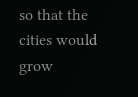so that the cities would grow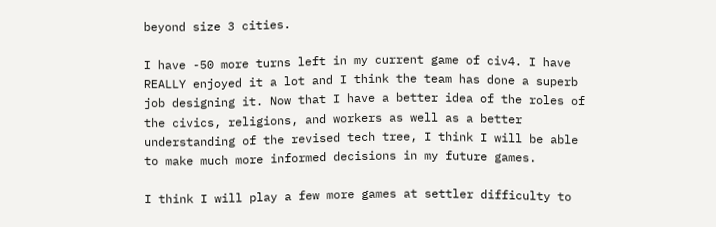beyond size 3 cities.

I have -50 more turns left in my current game of civ4. I have REALLY enjoyed it a lot and I think the team has done a superb job designing it. Now that I have a better idea of the roles of the civics, religions, and workers as well as a better understanding of the revised tech tree, I think I will be able to make much more informed decisions in my future games.

I think I will play a few more games at settler difficulty to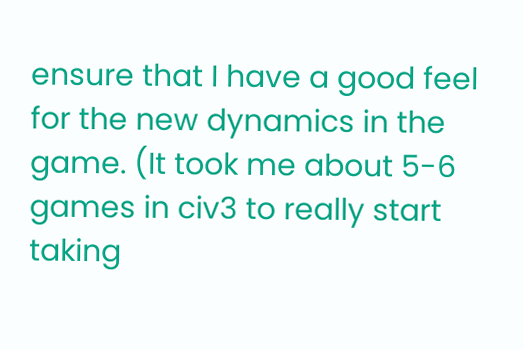ensure that I have a good feel for the new dynamics in the game. (It took me about 5-6 games in civ3 to really start taking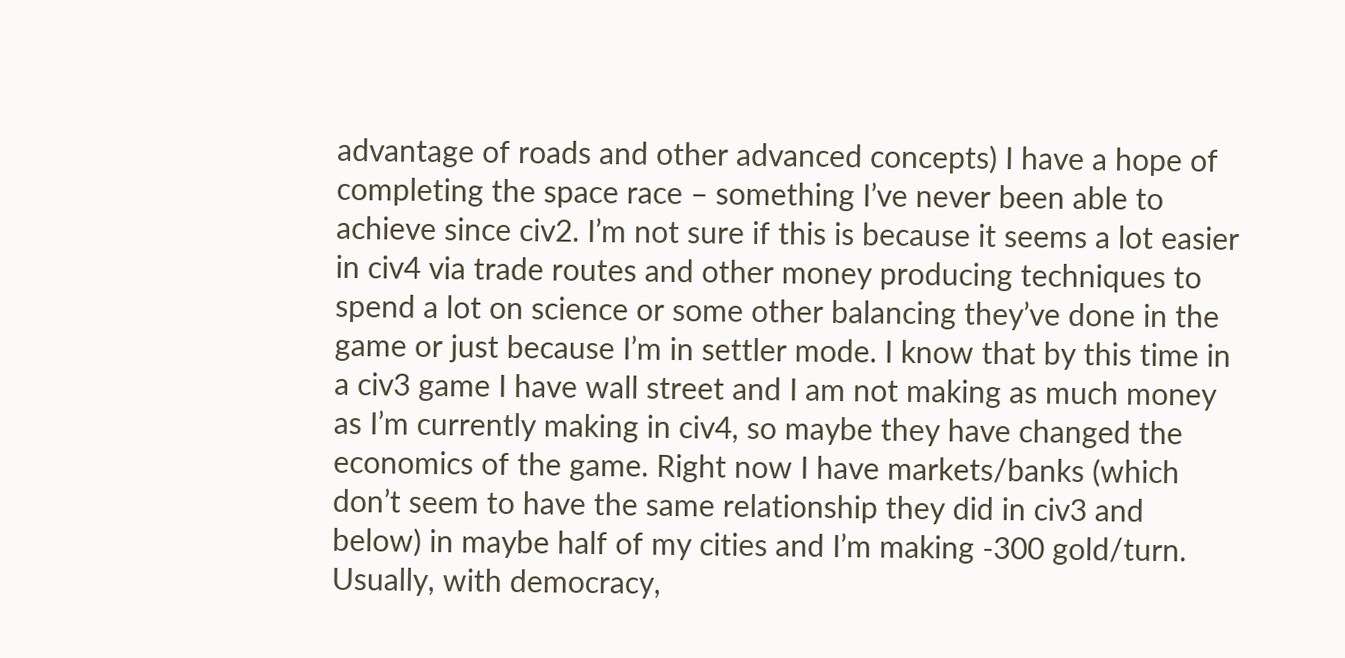advantage of roads and other advanced concepts) I have a hope of completing the space race – something I’ve never been able to achieve since civ2. I’m not sure if this is because it seems a lot easier in civ4 via trade routes and other money producing techniques to spend a lot on science or some other balancing they’ve done in the game or just because I’m in settler mode. I know that by this time in a civ3 game I have wall street and I am not making as much money as I’m currently making in civ4, so maybe they have changed the economics of the game. Right now I have markets/banks (which don’t seem to have the same relationship they did in civ3 and below) in maybe half of my cities and I’m making -300 gold/turn. Usually, with democracy,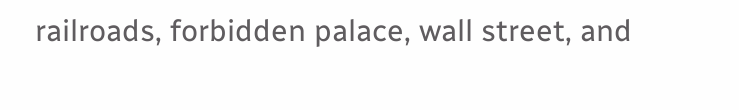railroads, forbidden palace, wall street, and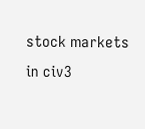stock markets in civ3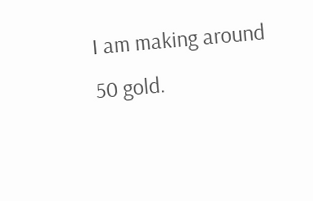I am making around 50 gold.